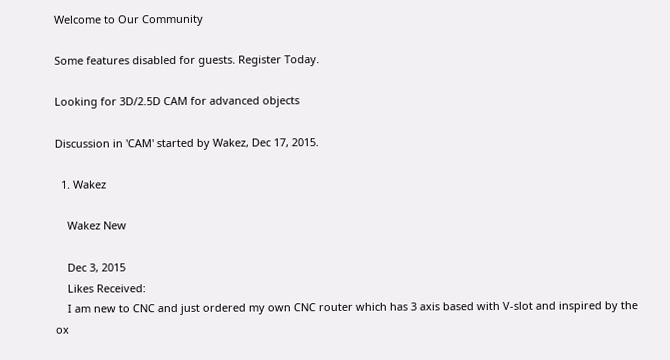Welcome to Our Community

Some features disabled for guests. Register Today.

Looking for 3D/2.5D CAM for advanced objects

Discussion in 'CAM' started by Wakez, Dec 17, 2015.

  1. Wakez

    Wakez New

    Dec 3, 2015
    Likes Received:
    I am new to CNC and just ordered my own CNC router which has 3 axis based with V-slot and inspired by the ox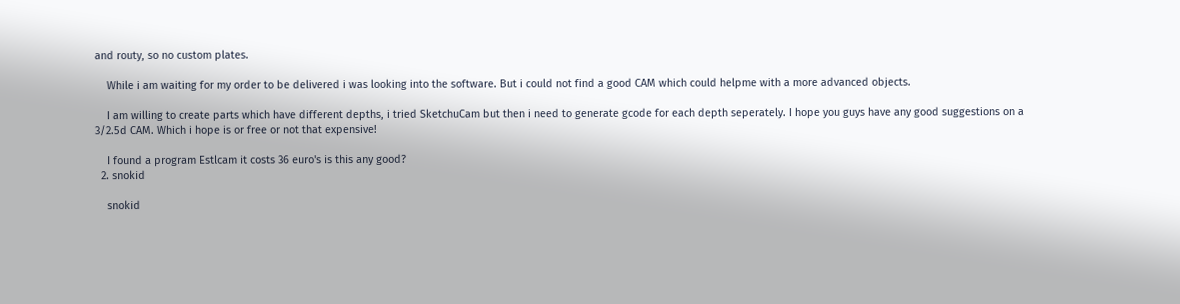and routy, so no custom plates.

    While i am waiting for my order to be delivered i was looking into the software. But i could not find a good CAM which could helpme with a more advanced objects.

    I am willing to create parts which have different depths, i tried SketchuCam but then i need to generate gcode for each depth seperately. I hope you guys have any good suggestions on a 3/2.5d CAM. Which i hope is or free or not that expensive!

    I found a program Estlcam it costs 36 euro's is this any good?
  2. snokid

    snokid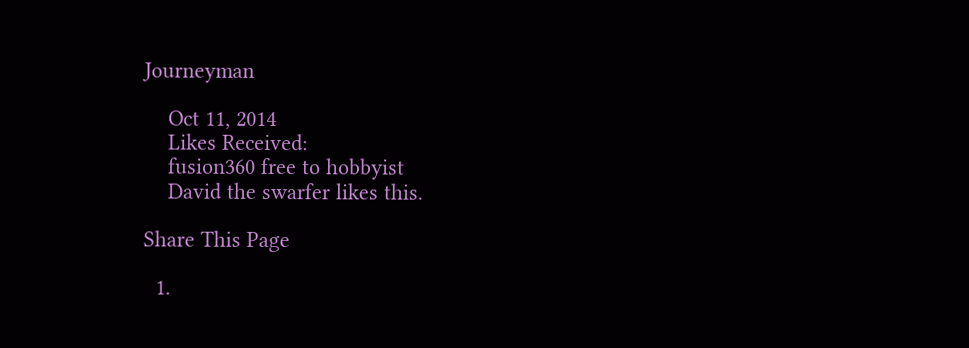Journeyman

    Oct 11, 2014
    Likes Received:
    fusion360 free to hobbyist
    David the swarfer likes this.

Share This Page

  1.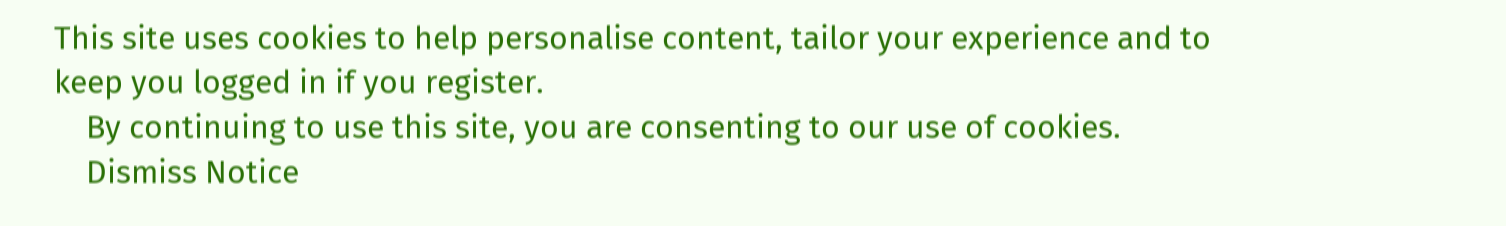This site uses cookies to help personalise content, tailor your experience and to keep you logged in if you register.
    By continuing to use this site, you are consenting to our use of cookies.
    Dismiss Notice